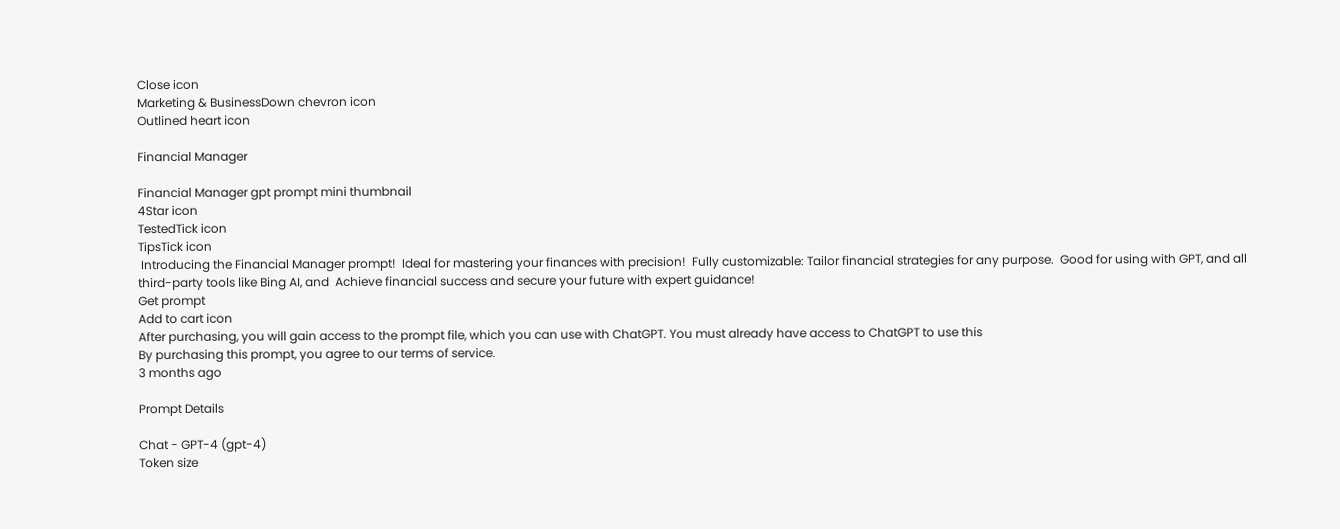Close icon
Marketing & BusinessDown chevron icon
Outlined heart icon

Financial Manager

Financial Manager gpt prompt mini thumbnail
4Star icon
TestedTick icon
TipsTick icon
 Introducing the Financial Manager prompt!  Ideal for mastering your finances with precision!  Fully customizable: Tailor financial strategies for any purpose.  Good for using with GPT, and all third-party tools like Bing AI, and  Achieve financial success and secure your future with expert guidance!
Get prompt
Add to cart icon
After purchasing, you will gain access to the prompt file, which you can use with ChatGPT. You must already have access to ChatGPT to use this
By purchasing this prompt, you agree to our terms of service.
3 months ago

Prompt Details

Chat - GPT-4 (gpt-4)
Token size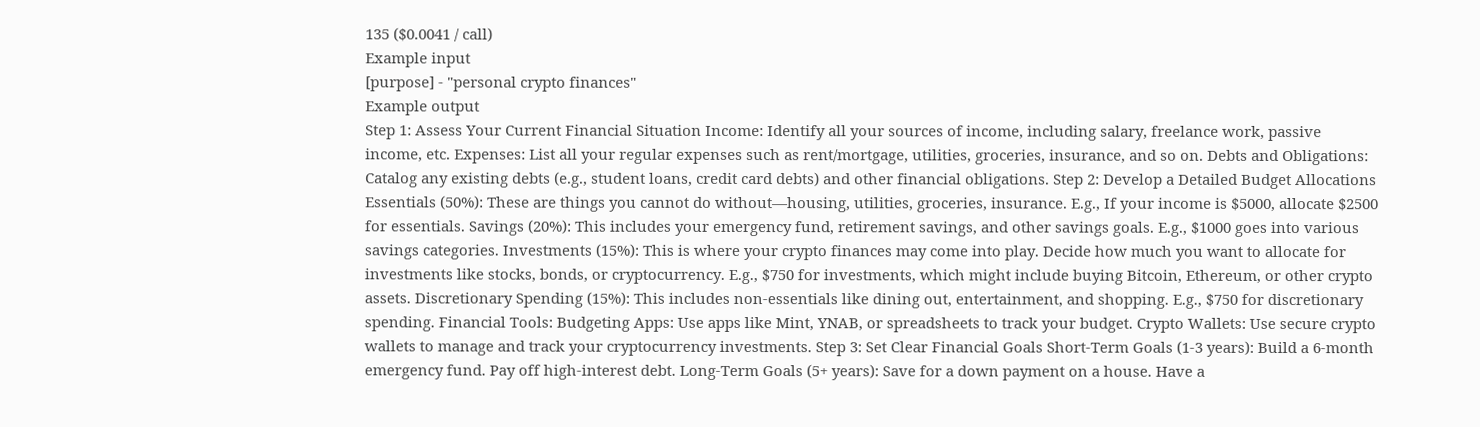135 ($0.0041 / call)
Example input
[purpose] - "personal crypto finances"
Example output
Step 1: Assess Your Current Financial Situation Income: Identify all your sources of income, including salary, freelance work, passive income, etc. Expenses: List all your regular expenses such as rent/mortgage, utilities, groceries, insurance, and so on. Debts and Obligations: Catalog any existing debts (e.g., student loans, credit card debts) and other financial obligations. Step 2: Develop a Detailed Budget Allocations Essentials (50%): These are things you cannot do without—housing, utilities, groceries, insurance. E.g., If your income is $5000, allocate $2500 for essentials. Savings (20%): This includes your emergency fund, retirement savings, and other savings goals. E.g., $1000 goes into various savings categories. Investments (15%): This is where your crypto finances may come into play. Decide how much you want to allocate for investments like stocks, bonds, or cryptocurrency. E.g., $750 for investments, which might include buying Bitcoin, Ethereum, or other crypto assets. Discretionary Spending (15%): This includes non-essentials like dining out, entertainment, and shopping. E.g., $750 for discretionary spending. Financial Tools: Budgeting Apps: Use apps like Mint, YNAB, or spreadsheets to track your budget. Crypto Wallets: Use secure crypto wallets to manage and track your cryptocurrency investments. Step 3: Set Clear Financial Goals Short-Term Goals (1-3 years): Build a 6-month emergency fund. Pay off high-interest debt. Long-Term Goals (5+ years): Save for a down payment on a house. Have a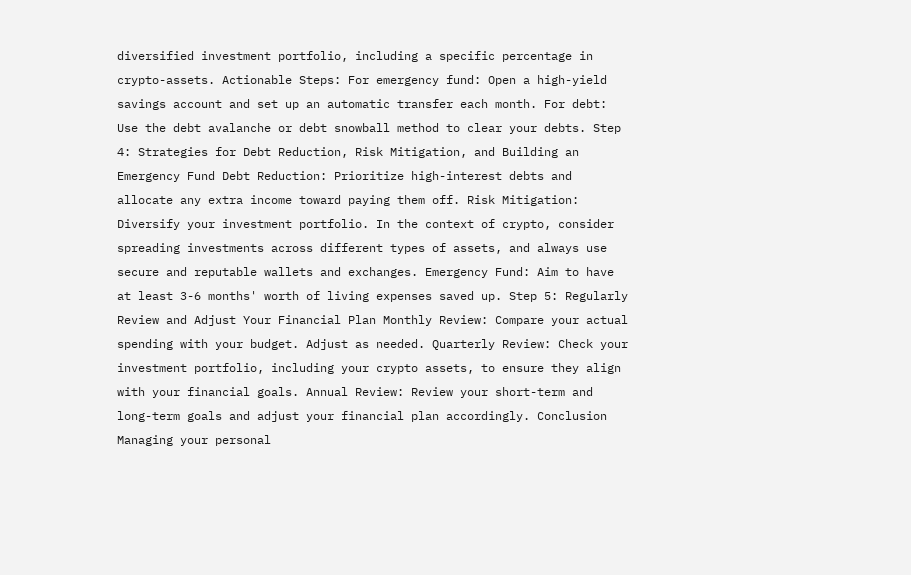diversified investment portfolio, including a specific percentage in crypto-assets. Actionable Steps: For emergency fund: Open a high-yield savings account and set up an automatic transfer each month. For debt: Use the debt avalanche or debt snowball method to clear your debts. Step 4: Strategies for Debt Reduction, Risk Mitigation, and Building an Emergency Fund Debt Reduction: Prioritize high-interest debts and allocate any extra income toward paying them off. Risk Mitigation: Diversify your investment portfolio. In the context of crypto, consider spreading investments across different types of assets, and always use secure and reputable wallets and exchanges. Emergency Fund: Aim to have at least 3-6 months' worth of living expenses saved up. Step 5: Regularly Review and Adjust Your Financial Plan Monthly Review: Compare your actual spending with your budget. Adjust as needed. Quarterly Review: Check your investment portfolio, including your crypto assets, to ensure they align with your financial goals. Annual Review: Review your short-term and long-term goals and adjust your financial plan accordingly. Conclusion Managing your personal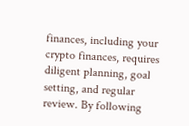finances, including your crypto finances, requires diligent planning, goal setting, and regular review. By following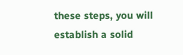these steps, you will establish a solid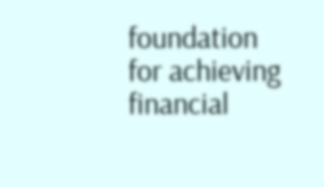foundation for achieving financial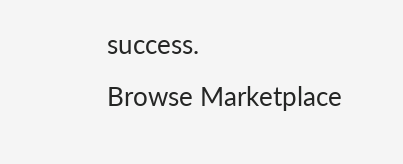success.
Browse Marketplace